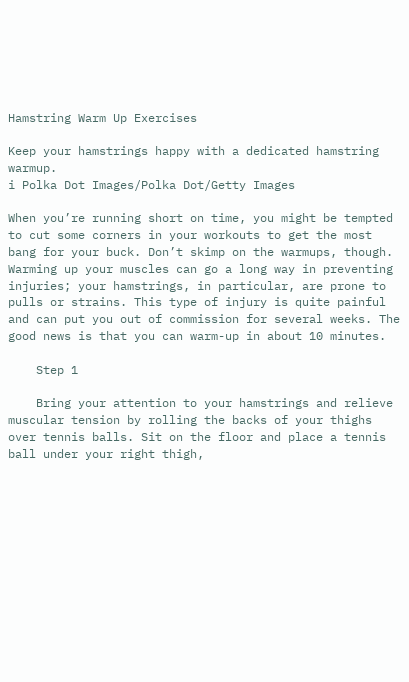Hamstring Warm Up Exercises

Keep your hamstrings happy with a dedicated hamstring warmup.
i Polka Dot Images/Polka Dot/Getty Images

When you’re running short on time, you might be tempted to cut some corners in your workouts to get the most bang for your buck. Don’t skimp on the warmups, though. Warming up your muscles can go a long way in preventing injuries; your hamstrings, in particular, are prone to pulls or strains. This type of injury is quite painful and can put you out of commission for several weeks. The good news is that you can warm-up in about 10 minutes.

    Step 1

    Bring your attention to your hamstrings and relieve muscular tension by rolling the backs of your thighs over tennis balls. Sit on the floor and place a tennis ball under your right thigh,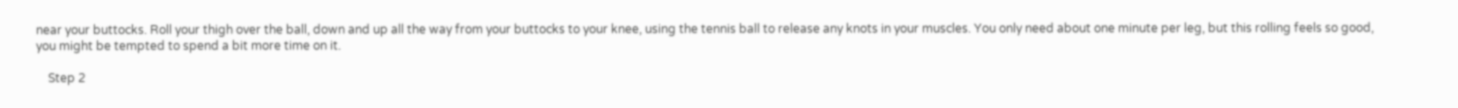near your buttocks. Roll your thigh over the ball, down and up all the way from your buttocks to your knee, using the tennis ball to release any knots in your muscles. You only need about one minute per leg, but this rolling feels so good, you might be tempted to spend a bit more time on it.

    Step 2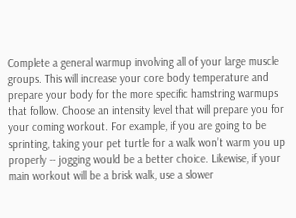Complete a general warmup involving all of your large muscle groups. This will increase your core body temperature and prepare your body for the more specific hamstring warmups that follow. Choose an intensity level that will prepare you for your coming workout. For example, if you are going to be sprinting, taking your pet turtle for a walk won’t warm you up properly -- jogging would be a better choice. Likewise, if your main workout will be a brisk walk, use a slower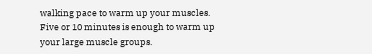walking pace to warm up your muscles. Five or 10 minutes is enough to warm up your large muscle groups.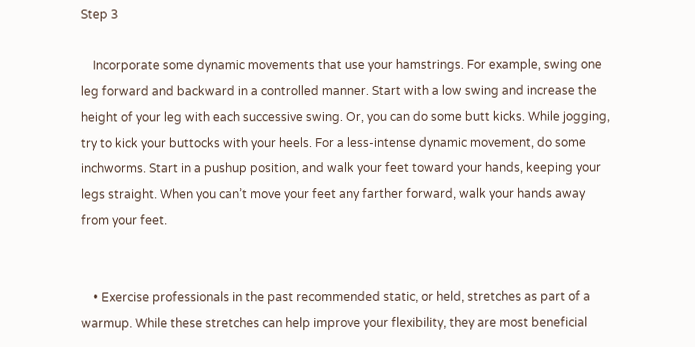Step 3

    Incorporate some dynamic movements that use your hamstrings. For example, swing one leg forward and backward in a controlled manner. Start with a low swing and increase the height of your leg with each successive swing. Or, you can do some butt kicks. While jogging, try to kick your buttocks with your heels. For a less-intense dynamic movement, do some inchworms. Start in a pushup position, and walk your feet toward your hands, keeping your legs straight. When you can’t move your feet any farther forward, walk your hands away from your feet.


    • Exercise professionals in the past recommended static, or held, stretches as part of a warmup. While these stretches can help improve your flexibility, they are most beneficial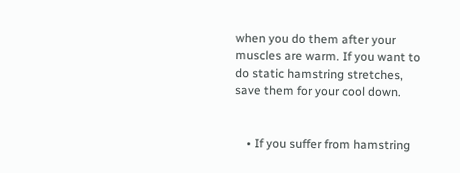when you do them after your muscles are warm. If you want to do static hamstring stretches, save them for your cool down.


    • If you suffer from hamstring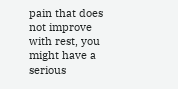pain that does not improve with rest, you might have a serious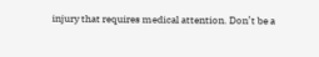injury that requires medical attention. Don’t be a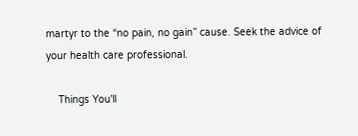martyr to the “no pain, no gain” cause. Seek the advice of your health care professional.

    Things You'll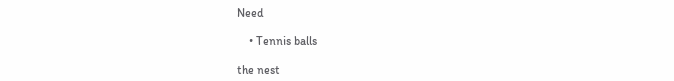Need

    • Tennis balls

the nest